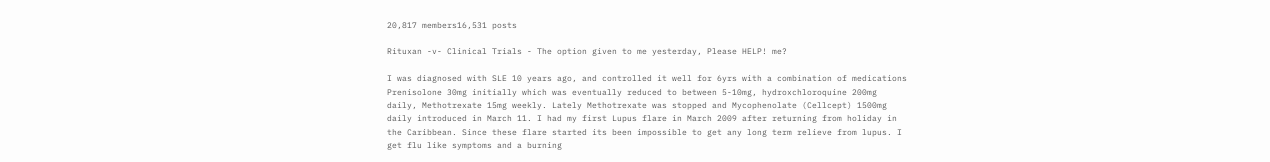20,817 members16,531 posts

Rituxan -v- Clinical Trials - The option given to me yesterday, Please HELP! me?

I was diagnosed with SLE 10 years ago, and controlled it well for 6yrs with a combination of medications Prenisolone 30mg initially which was eventually reduced to between 5-10mg, hydroxchloroquine 200mg daily, Methotrexate 15mg weekly. Lately Methotrexate was stopped and Mycophenolate (Cellcept) 1500mg daily introduced in March 11. I had my first Lupus flare in March 2009 after returning from holiday in the Caribbean. Since these flare started its been impossible to get any long term relieve from lupus. I get flu like symptoms and a burning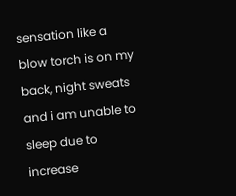sensation like a blow torch is on my back, night sweats and i am unable to sleep due to increase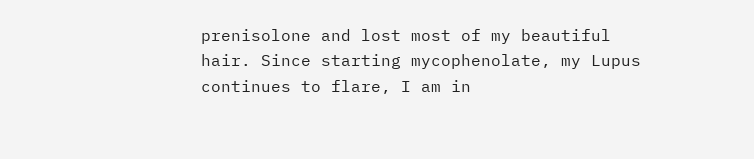prenisolone and lost most of my beautiful hair. Since starting mycophenolate, my Lupus continues to flare, I am in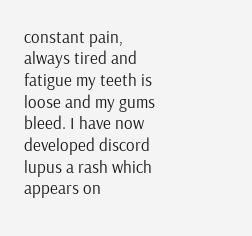constant pain, always tired and fatigue my teeth is loose and my gums bleed. I have now developed discord lupus a rash which appears on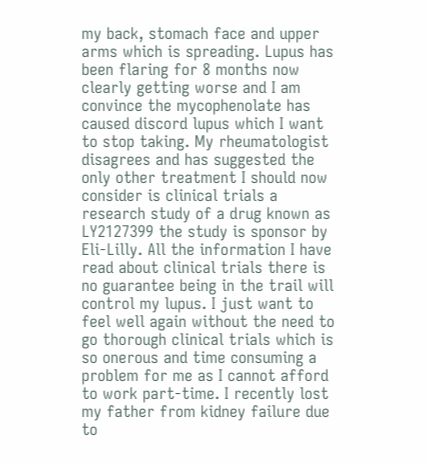my back, stomach face and upper arms which is spreading. Lupus has been flaring for 8 months now clearly getting worse and I am convince the mycophenolate has caused discord lupus which I want to stop taking. My rheumatologist disagrees and has suggested the only other treatment I should now consider is clinical trials a research study of a drug known as LY2127399 the study is sponsor by Eli-Lilly. All the information I have read about clinical trials there is no guarantee being in the trail will control my lupus. I just want to feel well again without the need to go thorough clinical trials which is so onerous and time consuming a problem for me as I cannot afford to work part-time. I recently lost my father from kidney failure due to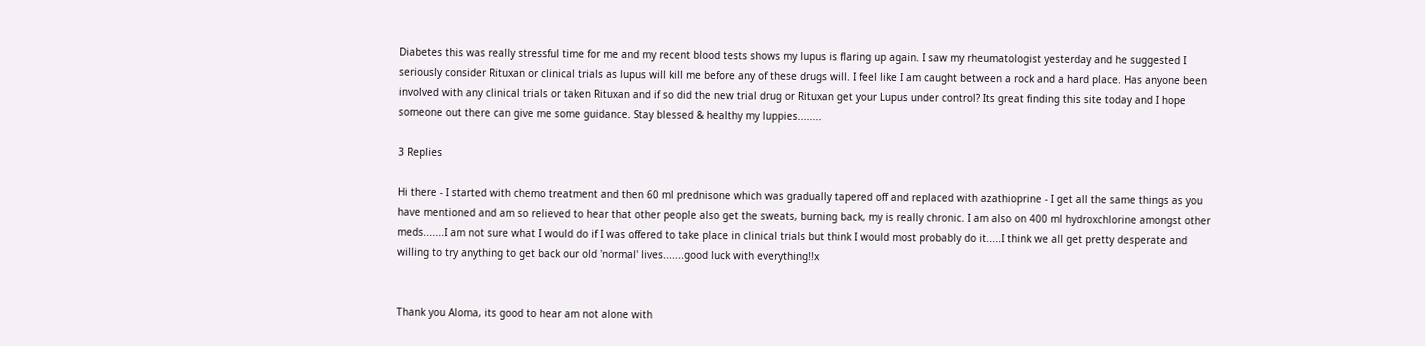Diabetes this was really stressful time for me and my recent blood tests shows my lupus is flaring up again. I saw my rheumatologist yesterday and he suggested I seriously consider Rituxan or clinical trials as lupus will kill me before any of these drugs will. I feel like I am caught between a rock and a hard place. Has anyone been involved with any clinical trials or taken Rituxan and if so did the new trial drug or Rituxan get your Lupus under control? Its great finding this site today and I hope someone out there can give me some guidance. Stay blessed & healthy my luppies........

3 Replies

Hi there - I started with chemo treatment and then 60 ml prednisone which was gradually tapered off and replaced with azathioprine - I get all the same things as you have mentioned and am so relieved to hear that other people also get the sweats, burning back, my is really chronic. I am also on 400 ml hydroxchlorine amongst other meds.......I am not sure what I would do if I was offered to take place in clinical trials but think I would most probably do it.....I think we all get pretty desperate and willing to try anything to get back our old 'normal' lives.......good luck with everything!!x


Thank you Aloma, its good to hear am not alone with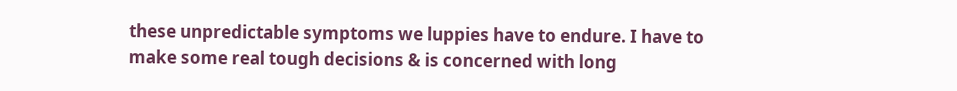these unpredictable symptoms we luppies have to endure. I have to make some real tough decisions & is concerned with long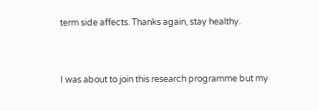term side affects. Thanks again, stay healthy.


I was about to join this research programme but my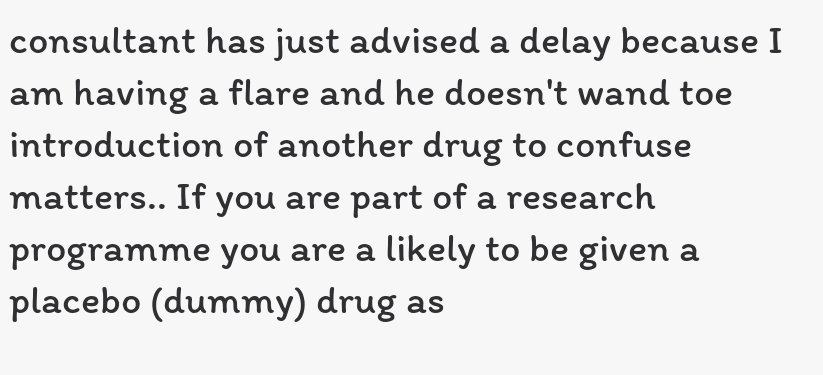consultant has just advised a delay because I am having a flare and he doesn't wand toe introduction of another drug to confuse matters.. If you are part of a research programme you are a likely to be given a placebo (dummy) drug as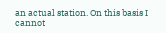an actual station. On this basis I cannot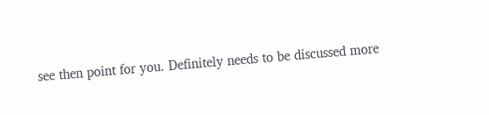see then point for you. Definitely needs to be discussed more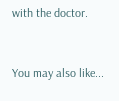with the doctor.


You may also like...